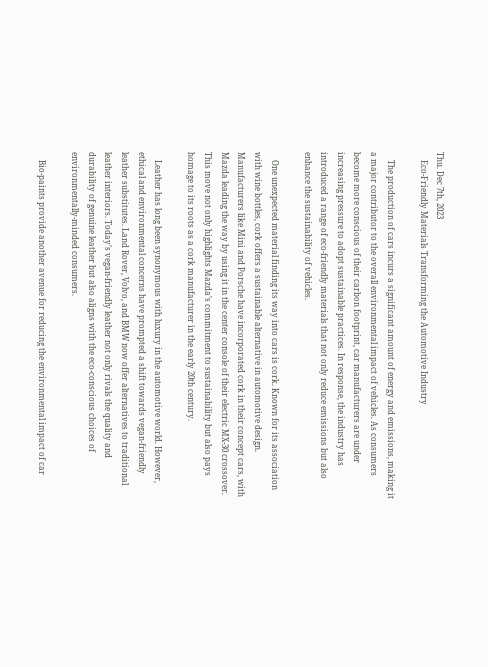Thu. Dec 7th, 2023
    Eco-Friendly Materials Transforming the Automotive Industry

    The production of cars incurs a significant amount of energy and emissions, making it a major contributor to the overall environmental impact of vehicles. As consumers become more conscious of their carbon footprint, car manufacturers are under increasing pressure to adopt sustainable practices. In response, the industry has introduced a range of eco-friendly materials that not only reduce emissions but also enhance the sustainability of vehicles.

    One unexpected material finding its way into cars is cork. Known for its association with wine bottles, cork offers a sustainable alternative in automotive design. Manufacturers like Mini and Porsche have incorporated cork in their concept cars, with Mazda leading the way by using it in the center console of their electric MX-30 crossover. This move not only highlights Mazda’s commitment to sustainability but also pays homage to its roots as a cork manufacturer in the early 20th century.

    Leather has long been synonymous with luxury in the automotive world. However, ethical and environmental concerns have prompted a shift towards vegan-friendly leather substitutes. Land Rover, Volvo, and BMW now offer alternatives to traditional leather interiors. Today’s vegan-friendly leather not only rivals the quality and durability of genuine leather but also aligns with the eco-conscious choices of environmentally-minded consumers.

    Bio-paints provide another avenue for reducing the environmental impact of car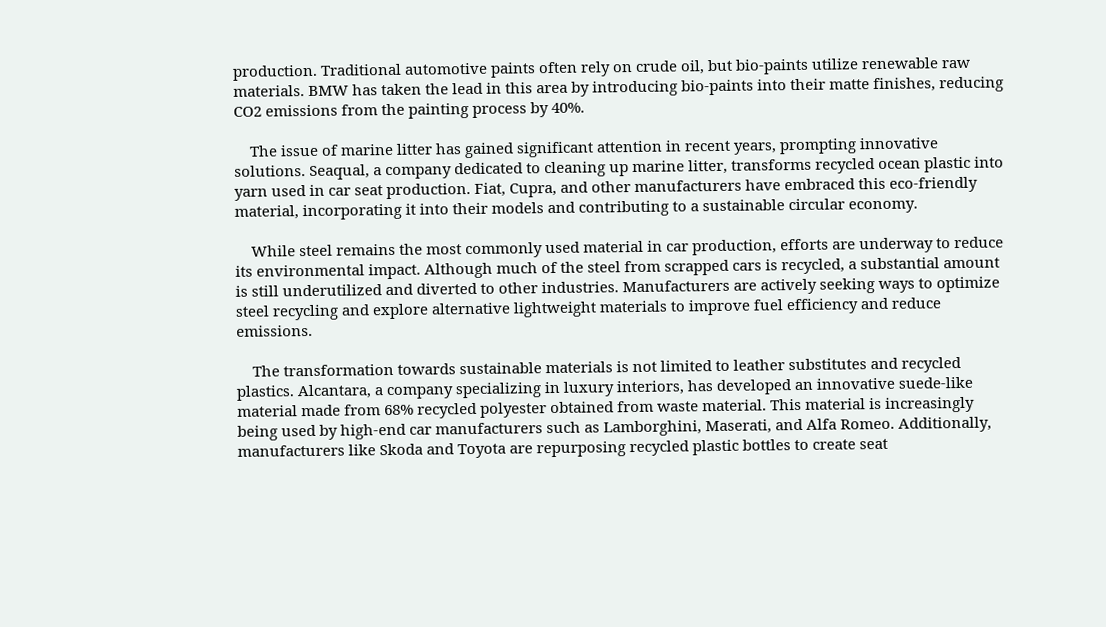production. Traditional automotive paints often rely on crude oil, but bio-paints utilize renewable raw materials. BMW has taken the lead in this area by introducing bio-paints into their matte finishes, reducing CO2 emissions from the painting process by 40%.

    The issue of marine litter has gained significant attention in recent years, prompting innovative solutions. Seaqual, a company dedicated to cleaning up marine litter, transforms recycled ocean plastic into yarn used in car seat production. Fiat, Cupra, and other manufacturers have embraced this eco-friendly material, incorporating it into their models and contributing to a sustainable circular economy.

    While steel remains the most commonly used material in car production, efforts are underway to reduce its environmental impact. Although much of the steel from scrapped cars is recycled, a substantial amount is still underutilized and diverted to other industries. Manufacturers are actively seeking ways to optimize steel recycling and explore alternative lightweight materials to improve fuel efficiency and reduce emissions.

    The transformation towards sustainable materials is not limited to leather substitutes and recycled plastics. Alcantara, a company specializing in luxury interiors, has developed an innovative suede-like material made from 68% recycled polyester obtained from waste material. This material is increasingly being used by high-end car manufacturers such as Lamborghini, Maserati, and Alfa Romeo. Additionally, manufacturers like Skoda and Toyota are repurposing recycled plastic bottles to create seat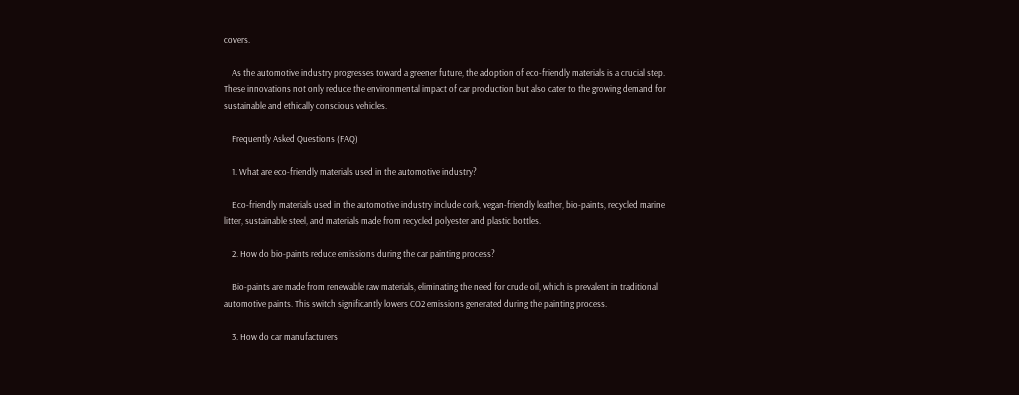covers.

    As the automotive industry progresses toward a greener future, the adoption of eco-friendly materials is a crucial step. These innovations not only reduce the environmental impact of car production but also cater to the growing demand for sustainable and ethically conscious vehicles.

    Frequently Asked Questions (FAQ)

    1. What are eco-friendly materials used in the automotive industry?

    Eco-friendly materials used in the automotive industry include cork, vegan-friendly leather, bio-paints, recycled marine litter, sustainable steel, and materials made from recycled polyester and plastic bottles.

    2. How do bio-paints reduce emissions during the car painting process?

    Bio-paints are made from renewable raw materials, eliminating the need for crude oil, which is prevalent in traditional automotive paints. This switch significantly lowers CO2 emissions generated during the painting process.

    3. How do car manufacturers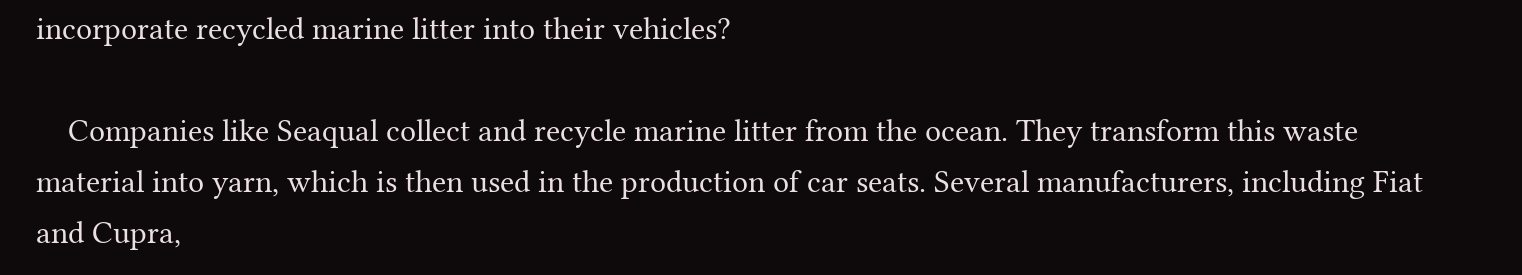incorporate recycled marine litter into their vehicles?

    Companies like Seaqual collect and recycle marine litter from the ocean. They transform this waste material into yarn, which is then used in the production of car seats. Several manufacturers, including Fiat and Cupra,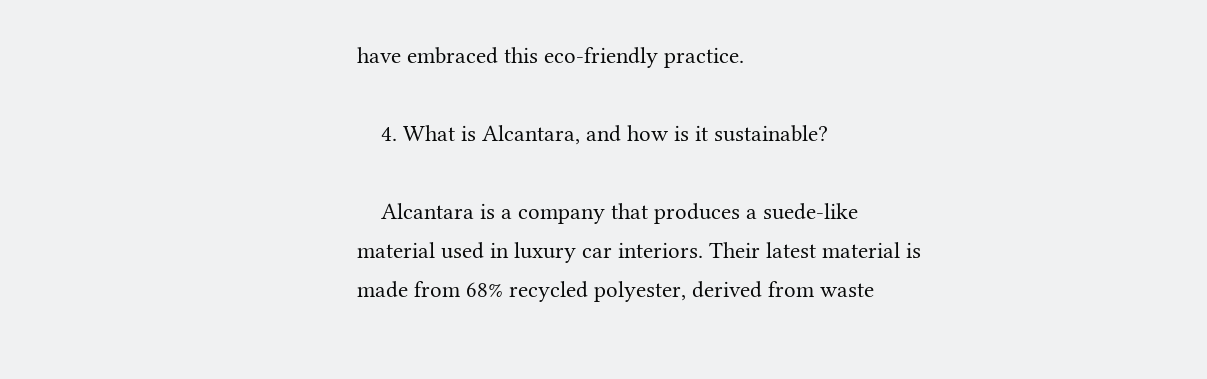have embraced this eco-friendly practice.

    4. What is Alcantara, and how is it sustainable?

    Alcantara is a company that produces a suede-like material used in luxury car interiors. Their latest material is made from 68% recycled polyester, derived from waste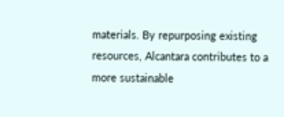materials. By repurposing existing resources, Alcantara contributes to a more sustainable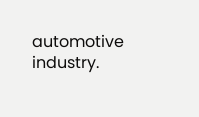automotive industry.